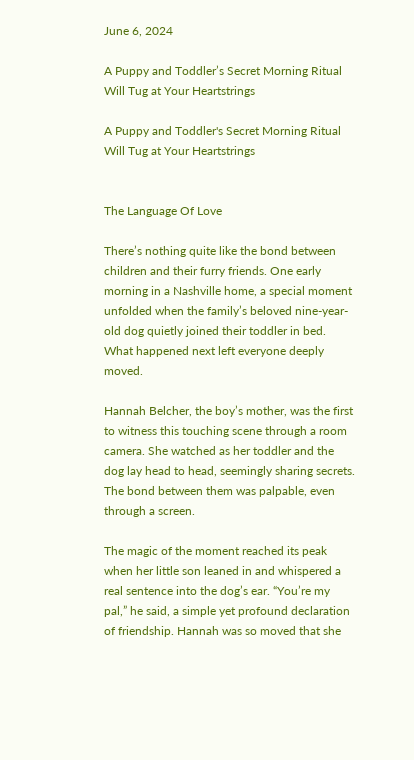June 6, 2024

A Puppy and Toddler’s Secret Morning Ritual Will Tug at Your Heartstrings

A Puppy and Toddler's Secret Morning Ritual Will Tug at Your Heartstrings


The Language Of Love

There’s nothing quite like the bond between children and their furry friends. One early morning in a Nashville home, a special moment unfolded when the family’s beloved nine-year-old dog quietly joined their toddler in bed. What happened next left everyone deeply moved.

Hannah Belcher, the boy’s mother, was the first to witness this touching scene through a room camera. She watched as her toddler and the dog lay head to head, seemingly sharing secrets. The bond between them was palpable, even through a screen.

The magic of the moment reached its peak when her little son leaned in and whispered a real sentence into the dog’s ear. “You’re my pal,” he said, a simple yet profound declaration of friendship. Hannah was so moved that she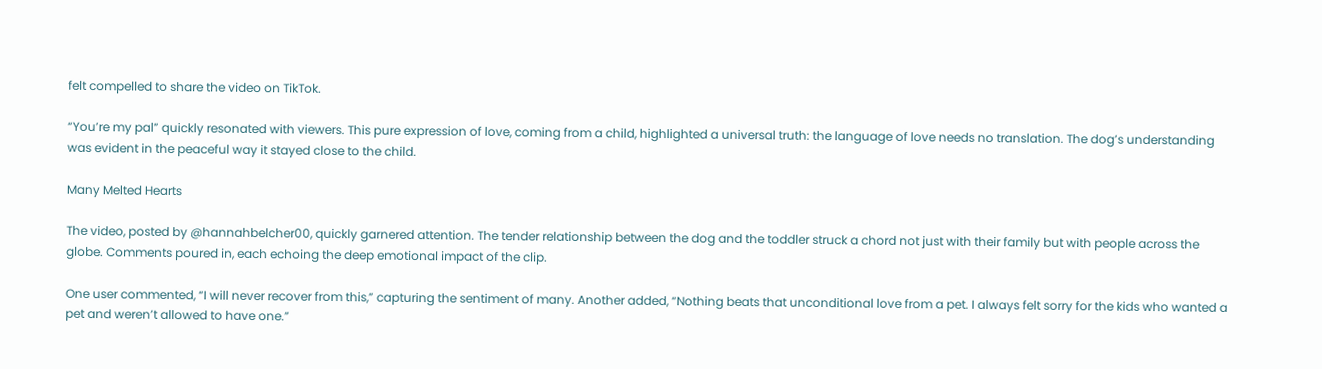felt compelled to share the video on TikTok.

“You’re my pal” quickly resonated with viewers. This pure expression of love, coming from a child, highlighted a universal truth: the language of love needs no translation. The dog’s understanding was evident in the peaceful way it stayed close to the child.

Many Melted Hearts

The video, posted by @hannahbelcher00, quickly garnered attention. The tender relationship between the dog and the toddler struck a chord not just with their family but with people across the globe. Comments poured in, each echoing the deep emotional impact of the clip.

One user commented, “I will never recover from this,” capturing the sentiment of many. Another added, “Nothing beats that unconditional love from a pet. I always felt sorry for the kids who wanted a pet and weren’t allowed to have one.”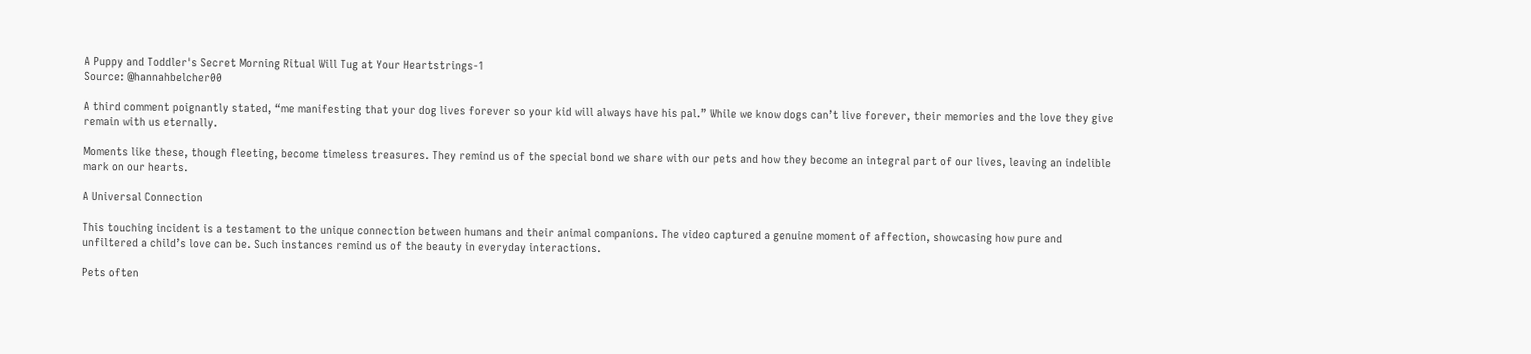A Puppy and Toddler's Secret Morning Ritual Will Tug at Your Heartstrings-1
Source: @hannahbelcher00

A third comment poignantly stated, “me manifesting that your dog lives forever so your kid will always have his pal.” While we know dogs can’t live forever, their memories and the love they give remain with us eternally.

Moments like these, though fleeting, become timeless treasures. They remind us of the special bond we share with our pets and how they become an integral part of our lives, leaving an indelible mark on our hearts.

A Universal Connection

This touching incident is a testament to the unique connection between humans and their animal companions. The video captured a genuine moment of affection, showcasing how pure and unfiltered a child’s love can be. Such instances remind us of the beauty in everyday interactions.

Pets often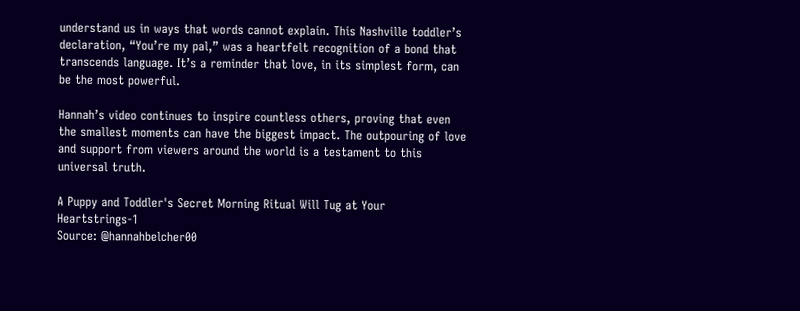understand us in ways that words cannot explain. This Nashville toddler’s declaration, “You’re my pal,” was a heartfelt recognition of a bond that transcends language. It’s a reminder that love, in its simplest form, can be the most powerful.

Hannah’s video continues to inspire countless others, proving that even the smallest moments can have the biggest impact. The outpouring of love and support from viewers around the world is a testament to this universal truth.

A Puppy and Toddler's Secret Morning Ritual Will Tug at Your Heartstrings-1
Source: @hannahbelcher00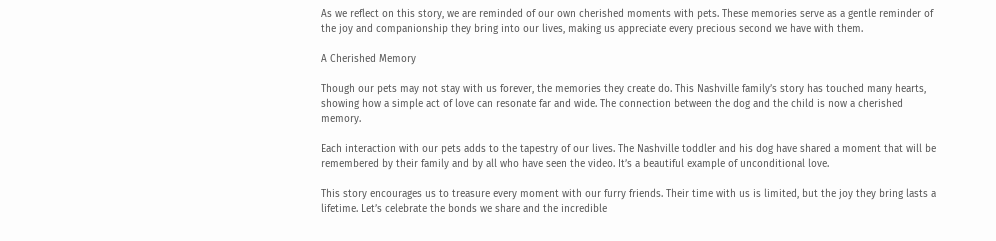As we reflect on this story, we are reminded of our own cherished moments with pets. These memories serve as a gentle reminder of the joy and companionship they bring into our lives, making us appreciate every precious second we have with them.

A Cherished Memory

Though our pets may not stay with us forever, the memories they create do. This Nashville family’s story has touched many hearts, showing how a simple act of love can resonate far and wide. The connection between the dog and the child is now a cherished memory.

Each interaction with our pets adds to the tapestry of our lives. The Nashville toddler and his dog have shared a moment that will be remembered by their family and by all who have seen the video. It’s a beautiful example of unconditional love.

This story encourages us to treasure every moment with our furry friends. Their time with us is limited, but the joy they bring lasts a lifetime. Let’s celebrate the bonds we share and the incredible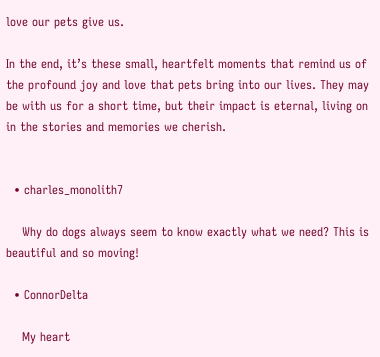love our pets give us.

In the end, it’s these small, heartfelt moments that remind us of the profound joy and love that pets bring into our lives. They may be with us for a short time, but their impact is eternal, living on in the stories and memories we cherish.


  • charles_monolith7

    Why do dogs always seem to know exactly what we need? This is beautiful and so moving!

  • ConnorDelta

    My heart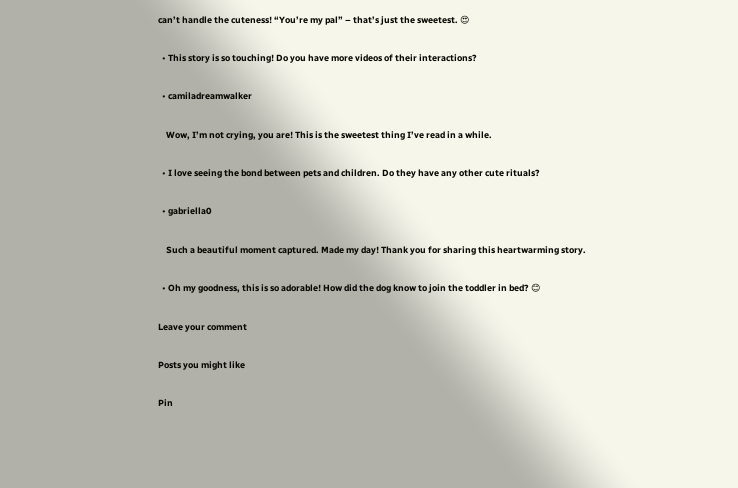can’t handle the cuteness! “You’re my pal” – that’s just the sweetest. 😍

  • This story is so touching! Do you have more videos of their interactions?

  • camiladreamwalker

    Wow, I’m not crying, you are! This is the sweetest thing I’ve read in a while.

  • I love seeing the bond between pets and children. Do they have any other cute rituals?

  • gabriella0

    Such a beautiful moment captured. Made my day! Thank you for sharing this heartwarming story.

  • Oh my goodness, this is so adorable! How did the dog know to join the toddler in bed? 😊

Leave your comment

Posts you might like

Pin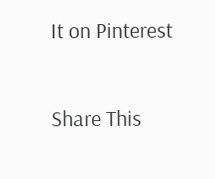It on Pinterest

Share This